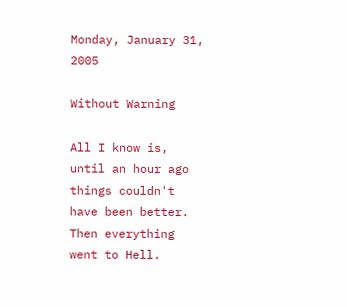Monday, January 31, 2005

Without Warning

All I know is, until an hour ago things couldn't have been better. Then everything went to Hell.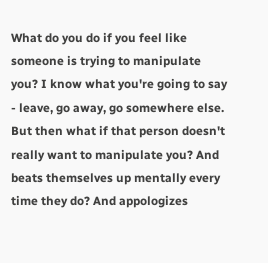What do you do if you feel like someone is trying to manipulate you? I know what you're going to say - leave, go away, go somewhere else.
But then what if that person doesn't really want to manipulate you? And beats themselves up mentally every time they do? And appologizes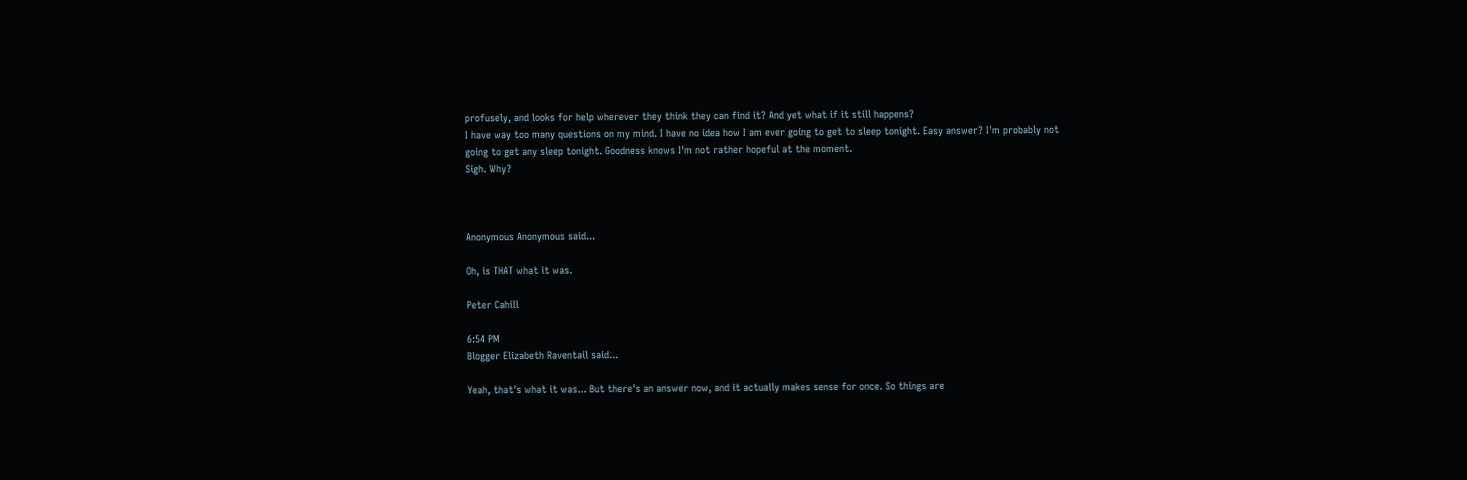profusely, and looks for help wherever they think they can find it? And yet what if it still happens?
I have way too many questions on my mind. I have no idea how I am ever going to get to sleep tonight. Easy answer? I'm probably not going to get any sleep tonight. Goodness knows I'm not rather hopeful at the moment.
Sigh. Why?



Anonymous Anonymous said...

Oh, is THAT what it was.

Peter Cahill

6:54 PM
Blogger Elizabeth Raventail said...

Yeah, that's what it was... But there's an answer now, and it actually makes sense for once. So things are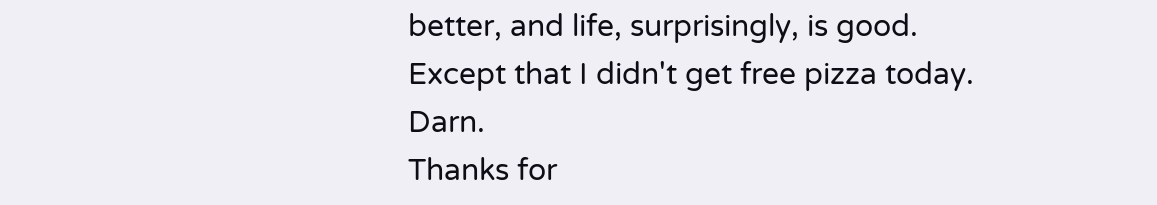better, and life, surprisingly, is good.
Except that I didn't get free pizza today. Darn.
Thanks for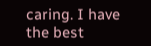caring. I have the best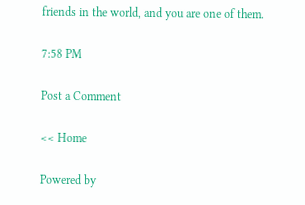friends in the world, and you are one of them.

7:58 PM

Post a Comment

<< Home

Powered by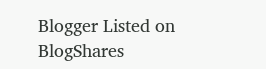Blogger Listed on BlogShares